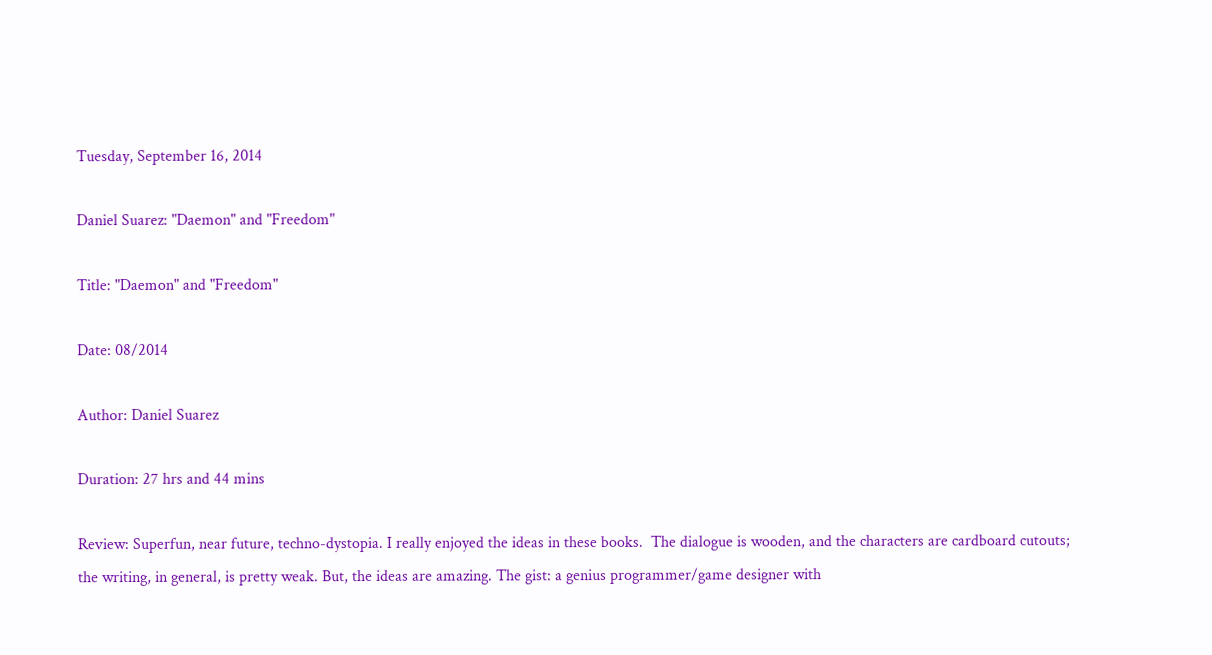Tuesday, September 16, 2014

Daniel Suarez: "Daemon" and "Freedom"

Title: "Daemon" and "Freedom"

Date: 08/2014

Author: Daniel Suarez

Duration: 27 hrs and 44 mins

Review: Superfun, near future, techno-dystopia. I really enjoyed the ideas in these books.  The dialogue is wooden, and the characters are cardboard cutouts; the writing, in general, is pretty weak. But, the ideas are amazing. The gist: a genius programmer/game designer with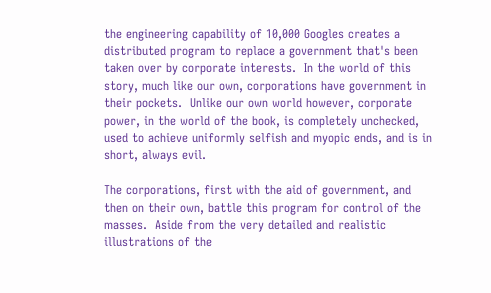the engineering capability of 10,000 Googles creates a distributed program to replace a government that's been taken over by corporate interests.  In the world of this story, much like our own, corporations have government in their pockets.  Unlike our own world however, corporate power, in the world of the book, is completely unchecked, used to achieve uniformly selfish and myopic ends, and is in short, always evil.

The corporations, first with the aid of government, and then on their own, battle this program for control of the masses.  Aside from the very detailed and realistic illustrations of the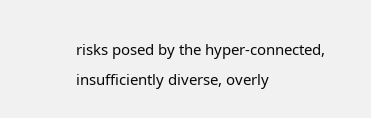risks posed by the hyper-connected, insufficiently diverse, overly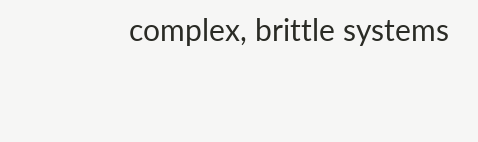complex, brittle systems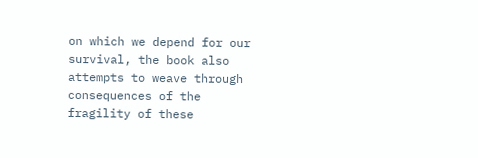on which we depend for our survival, the book also attempts to weave through consequences of the fragility of these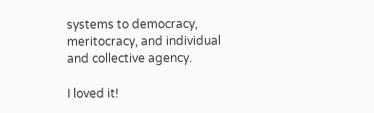systems to democracy, meritocracy, and individual and collective agency.

I loved it!